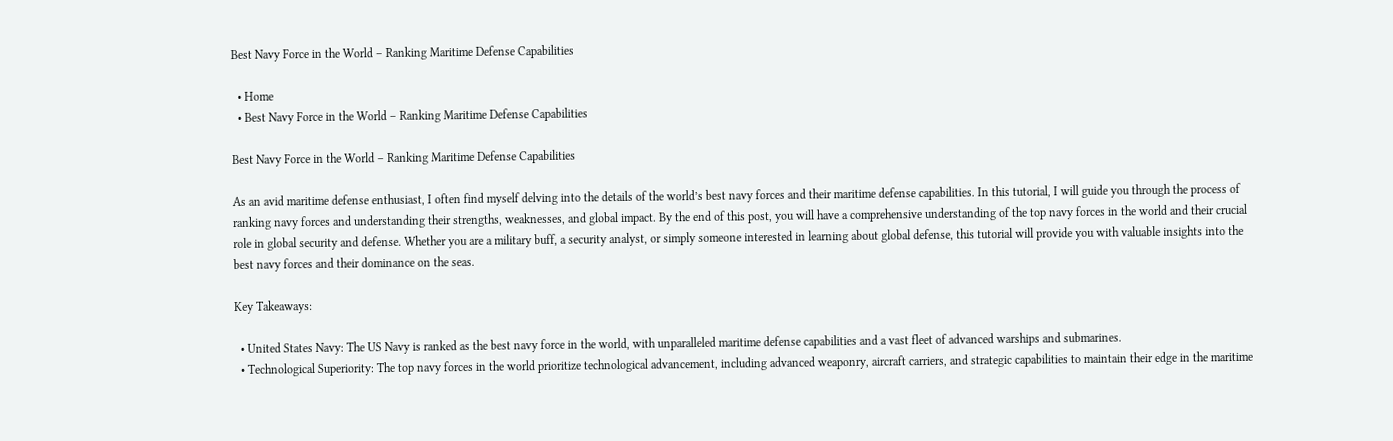Best Navy Force in the World – Ranking Maritime Defense Capabilities

  • Home
  • Best Navy Force in the World – Ranking Maritime Defense Capabilities

Best Navy Force in the World – Ranking Maritime Defense Capabilities

As an avid maritime defense enthusiast, I often find myself delving into the details of the world’s best navy forces and their maritime defense capabilities. In this tutorial, I will guide you through the process of ranking navy forces and understanding their strengths, weaknesses, and global impact. By the end of this post, you will have a comprehensive understanding of the top navy forces in the world and their crucial role in global security and defense. Whether you are a military buff, a security analyst, or simply someone interested in learning about global defense, this tutorial will provide you with valuable insights into the best navy forces and their dominance on the seas.

Key Takeaways:

  • United States Navy: The US Navy is ranked as the best navy force in the world, with unparalleled maritime defense capabilities and a vast fleet of advanced warships and submarines.
  • Technological Superiority: The top navy forces in the world prioritize technological advancement, including advanced weaponry, aircraft carriers, and strategic capabilities to maintain their edge in the maritime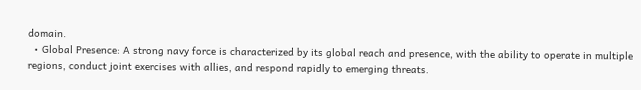domain.
  • Global Presence: A strong navy force is characterized by its global reach and presence, with the ability to operate in multiple regions, conduct joint exercises with allies, and respond rapidly to emerging threats.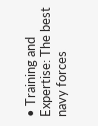• Training and Expertise: The best navy forces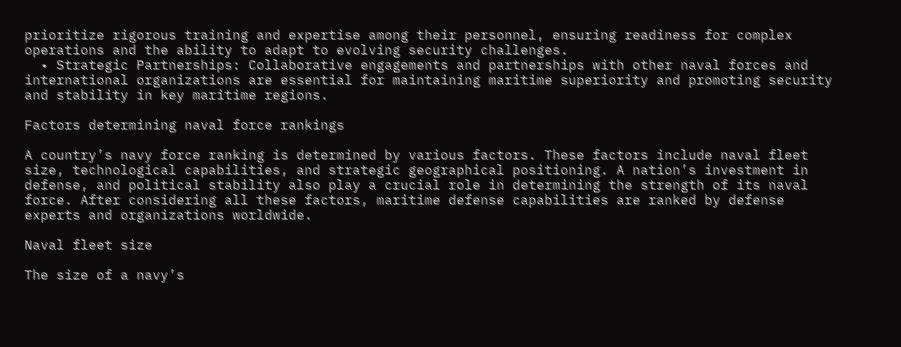prioritize rigorous training and expertise among their personnel, ensuring readiness for complex operations and the ability to adapt to evolving security challenges.
  • Strategic Partnerships: Collaborative engagements and partnerships with other naval forces and international organizations are essential for maintaining maritime superiority and promoting security and stability in key maritime regions.

Factors determining naval force rankings

A country’s navy force ranking is determined by various factors. These factors include naval fleet size, technological capabilities, and strategic geographical positioning. A nation’s investment in defense, and political stability also play a crucial role in determining the strength of its naval force. After considering all these factors, maritime defense capabilities are ranked by defense experts and organizations worldwide.

Naval fleet size

The size of a navy’s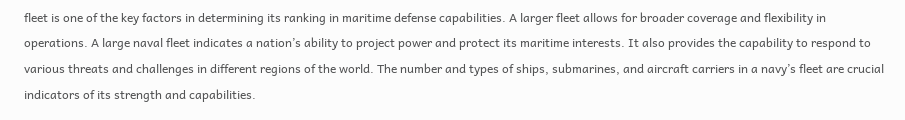fleet is one of the key factors in determining its ranking in maritime defense capabilities. A larger fleet allows for broader coverage and flexibility in operations. A large naval fleet indicates a nation’s ability to project power and protect its maritime interests. It also provides the capability to respond to various threats and challenges in different regions of the world. The number and types of ships, submarines, and aircraft carriers in a navy’s fleet are crucial indicators of its strength and capabilities.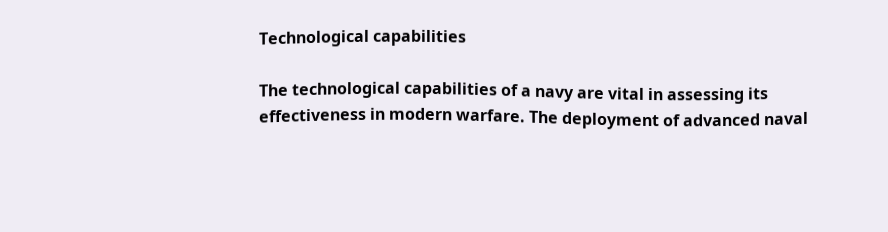Technological capabilities

The technological capabilities of a navy are vital in assessing its effectiveness in modern warfare. The deployment of advanced naval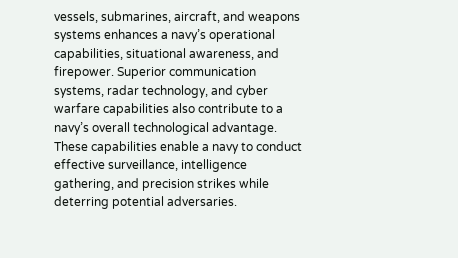vessels, submarines, aircraft, and weapons systems enhances a navy’s operational capabilities, situational awareness, and firepower. Superior communication systems, radar technology, and cyber warfare capabilities also contribute to a navy’s overall technological advantage. These capabilities enable a navy to conduct effective surveillance, intelligence gathering, and precision strikes while deterring potential adversaries.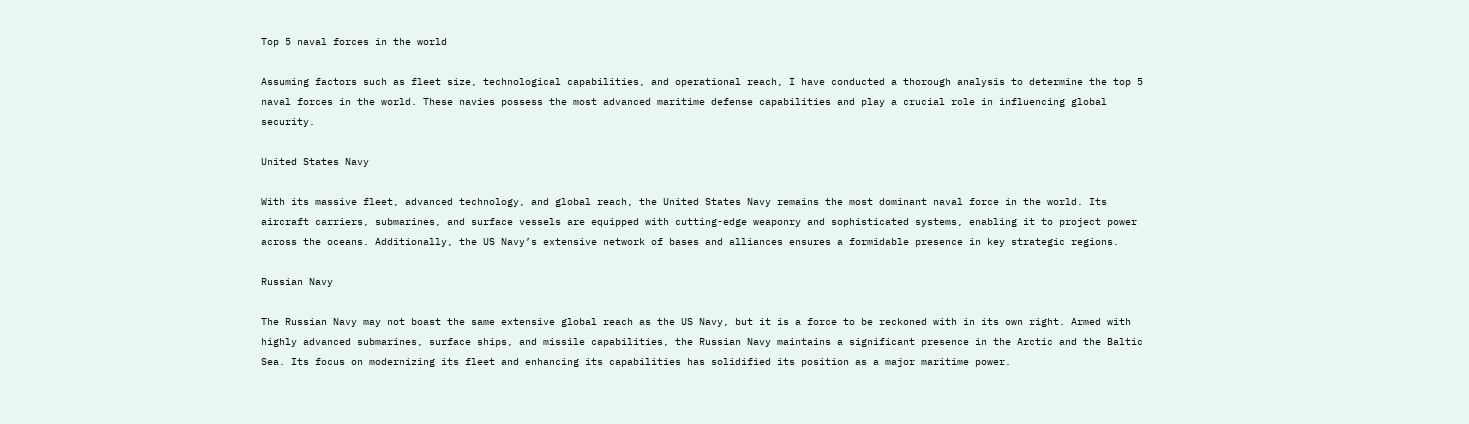Top 5 naval forces in the world

Assuming factors such as fleet size, technological capabilities, and operational reach, I have conducted a thorough analysis to determine the top 5 naval forces in the world. These navies possess the most advanced maritime defense capabilities and play a crucial role in influencing global security.

United States Navy

With its massive fleet, advanced technology, and global reach, the United States Navy remains the most dominant naval force in the world. Its aircraft carriers, submarines, and surface vessels are equipped with cutting-edge weaponry and sophisticated systems, enabling it to project power across the oceans. Additionally, the US Navy’s extensive network of bases and alliances ensures a formidable presence in key strategic regions.

Russian Navy

The Russian Navy may not boast the same extensive global reach as the US Navy, but it is a force to be reckoned with in its own right. Armed with highly advanced submarines, surface ships, and missile capabilities, the Russian Navy maintains a significant presence in the Arctic and the Baltic Sea. Its focus on modernizing its fleet and enhancing its capabilities has solidified its position as a major maritime power.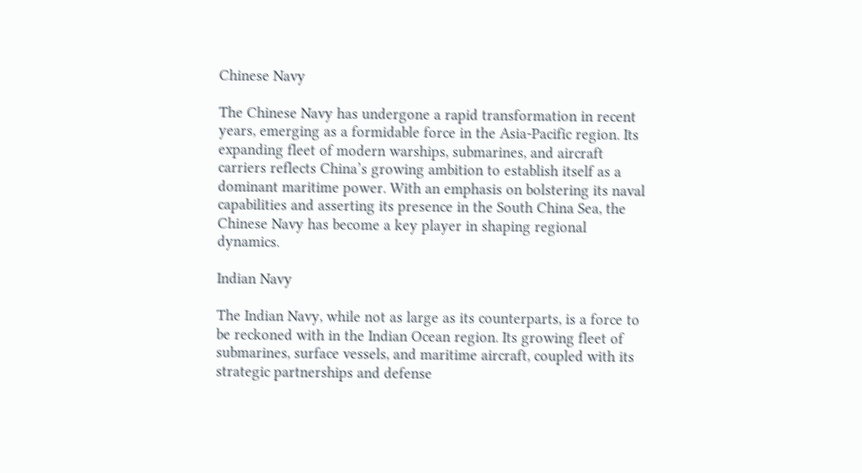Chinese Navy

The Chinese Navy has undergone a rapid transformation in recent years, emerging as a formidable force in the Asia-Pacific region. Its expanding fleet of modern warships, submarines, and aircraft carriers reflects China’s growing ambition to establish itself as a dominant maritime power. With an emphasis on bolstering its naval capabilities and asserting its presence in the South China Sea, the Chinese Navy has become a key player in shaping regional dynamics.

Indian Navy

The Indian Navy, while not as large as its counterparts, is a force to be reckoned with in the Indian Ocean region. Its growing fleet of submarines, surface vessels, and maritime aircraft, coupled with its strategic partnerships and defense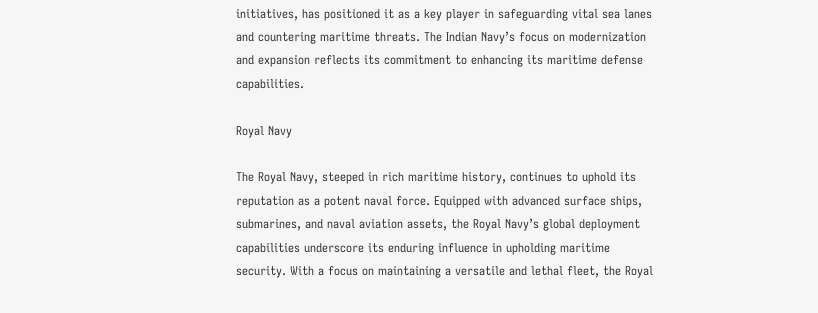initiatives, has positioned it as a key player in safeguarding vital sea lanes and countering maritime threats. The Indian Navy’s focus on modernization and expansion reflects its commitment to enhancing its maritime defense capabilities.

Royal Navy

The Royal Navy, steeped in rich maritime history, continues to uphold its reputation as a potent naval force. Equipped with advanced surface ships, submarines, and naval aviation assets, the Royal Navy’s global deployment capabilities underscore its enduring influence in upholding maritime security. With a focus on maintaining a versatile and lethal fleet, the Royal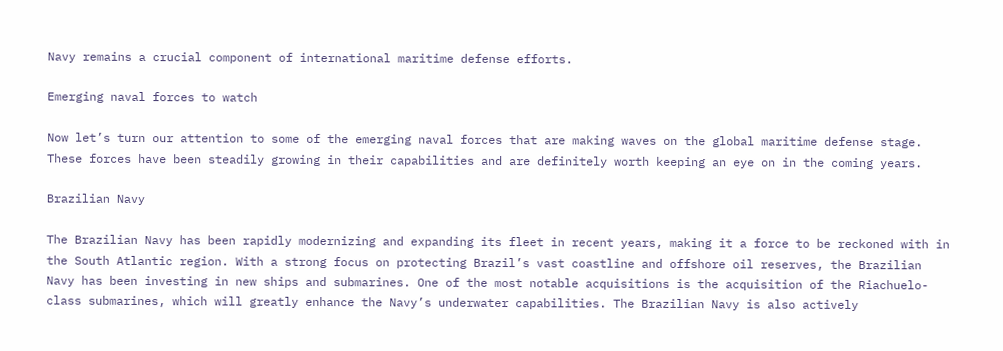Navy remains a crucial component of international maritime defense efforts.

Emerging naval forces to watch

Now let’s turn our attention to some of the emerging naval forces that are making waves on the global maritime defense stage. These forces have been steadily growing in their capabilities and are definitely worth keeping an eye on in the coming years.

Brazilian Navy

The Brazilian Navy has been rapidly modernizing and expanding its fleet in recent years, making it a force to be reckoned with in the South Atlantic region. With a strong focus on protecting Brazil’s vast coastline and offshore oil reserves, the Brazilian Navy has been investing in new ships and submarines. One of the most notable acquisitions is the acquisition of the Riachuelo-class submarines, which will greatly enhance the Navy’s underwater capabilities. The Brazilian Navy is also actively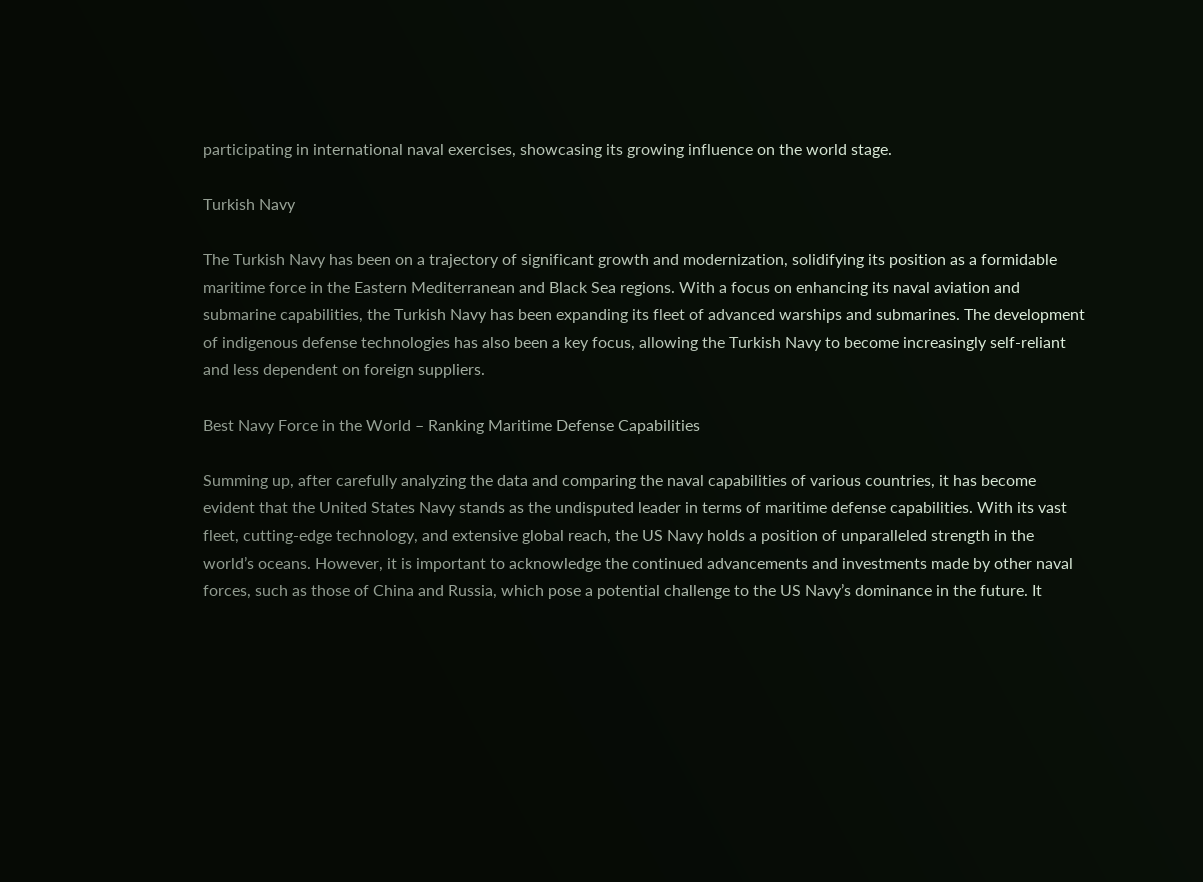participating in international naval exercises, showcasing its growing influence on the world stage.

Turkish Navy

The Turkish Navy has been on a trajectory of significant growth and modernization, solidifying its position as a formidable maritime force in the Eastern Mediterranean and Black Sea regions. With a focus on enhancing its naval aviation and submarine capabilities, the Turkish Navy has been expanding its fleet of advanced warships and submarines. The development of indigenous defense technologies has also been a key focus, allowing the Turkish Navy to become increasingly self-reliant and less dependent on foreign suppliers.

Best Navy Force in the World – Ranking Maritime Defense Capabilities

Summing up, after carefully analyzing the data and comparing the naval capabilities of various countries, it has become evident that the United States Navy stands as the undisputed leader in terms of maritime defense capabilities. With its vast fleet, cutting-edge technology, and extensive global reach, the US Navy holds a position of unparalleled strength in the world’s oceans. However, it is important to acknowledge the continued advancements and investments made by other naval forces, such as those of China and Russia, which pose a potential challenge to the US Navy’s dominance in the future. It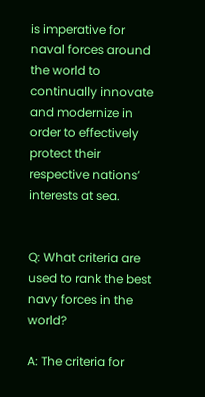is imperative for naval forces around the world to continually innovate and modernize in order to effectively protect their respective nations’ interests at sea.


Q: What criteria are used to rank the best navy forces in the world?

A: The criteria for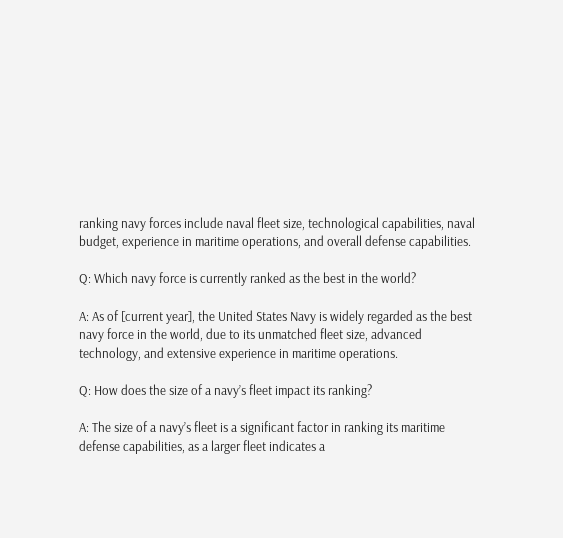ranking navy forces include naval fleet size, technological capabilities, naval budget, experience in maritime operations, and overall defense capabilities.

Q: Which navy force is currently ranked as the best in the world?

A: As of [current year], the United States Navy is widely regarded as the best navy force in the world, due to its unmatched fleet size, advanced technology, and extensive experience in maritime operations.

Q: How does the size of a navy’s fleet impact its ranking?

A: The size of a navy’s fleet is a significant factor in ranking its maritime defense capabilities, as a larger fleet indicates a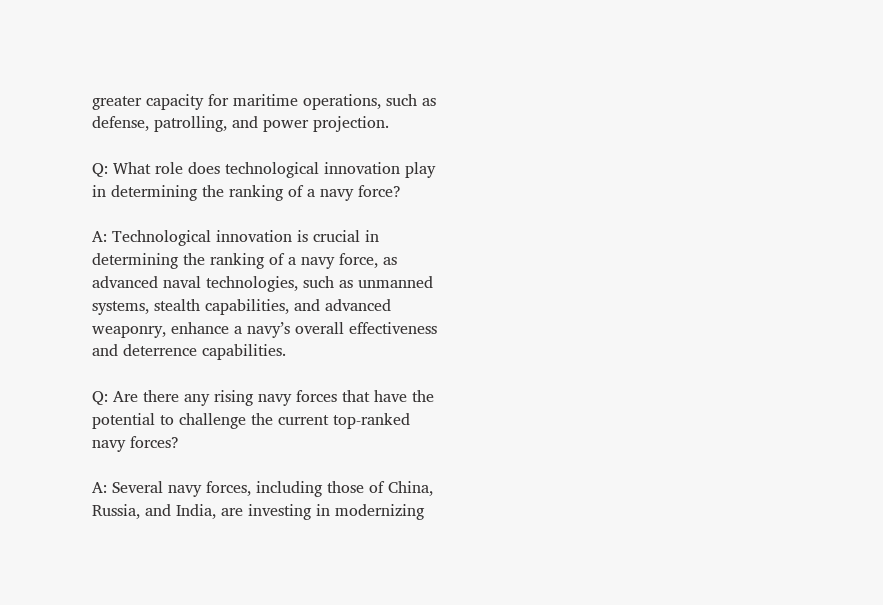greater capacity for maritime operations, such as defense, patrolling, and power projection.

Q: What role does technological innovation play in determining the ranking of a navy force?

A: Technological innovation is crucial in determining the ranking of a navy force, as advanced naval technologies, such as unmanned systems, stealth capabilities, and advanced weaponry, enhance a navy’s overall effectiveness and deterrence capabilities.

Q: Are there any rising navy forces that have the potential to challenge the current top-ranked navy forces?

A: Several navy forces, including those of China, Russia, and India, are investing in modernizing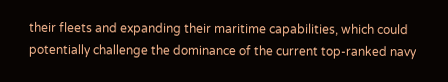their fleets and expanding their maritime capabilities, which could potentially challenge the dominance of the current top-ranked navy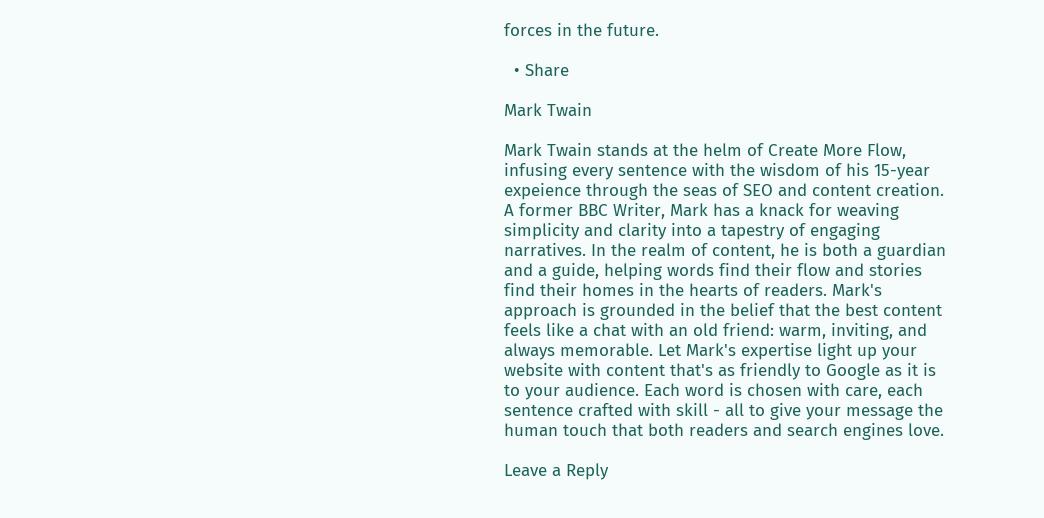forces in the future.

  • Share

Mark Twain

Mark Twain stands at the helm of Create More Flow, infusing every sentence with the wisdom of his 15-year expeience through the seas of SEO and content creation. A former BBC Writer, Mark has a knack for weaving simplicity and clarity into a tapestry of engaging narratives. In the realm of content, he is both a guardian and a guide, helping words find their flow and stories find their homes in the hearts of readers. Mark's approach is grounded in the belief that the best content feels like a chat with an old friend: warm, inviting, and always memorable. Let Mark's expertise light up your website with content that's as friendly to Google as it is to your audience. Each word is chosen with care, each sentence crafted with skill - all to give your message the human touch that both readers and search engines love.

Leave a Reply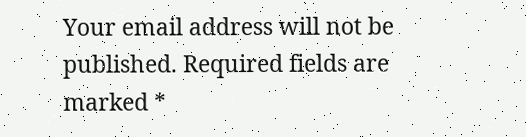Your email address will not be published. Required fields are marked *